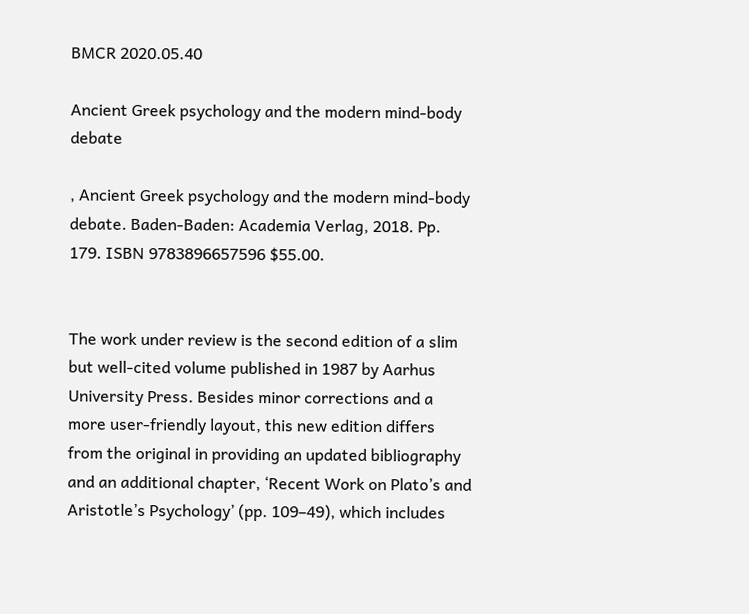BMCR 2020.05.40

Ancient Greek psychology and the modern mind-body debate

, Ancient Greek psychology and the modern mind-body debate. Baden-Baden: Academia Verlag, 2018. Pp. 179. ISBN 9783896657596 $55.00.


The work under review is the second edition of a slim but well-cited volume published in 1987 by Aarhus University Press. Besides minor corrections and a more user-friendly layout, this new edition differs from the original in providing an updated bibliography and an additional chapter, ‘Recent Work on Plato’s and Aristotle’s Psychology’ (pp. 109–49), which includes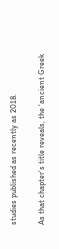studies published as recently as 2018.

As that chapter’s title reveals, the ‘ancient Greek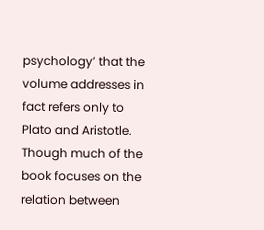psychology’ that the volume addresses in fact refers only to Plato and Aristotle. Though much of the book focuses on the relation between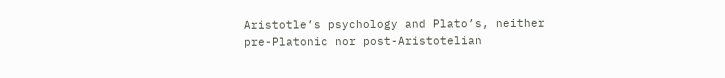Aristotle’s psychology and Plato’s, neither pre-Platonic nor post-Aristotelian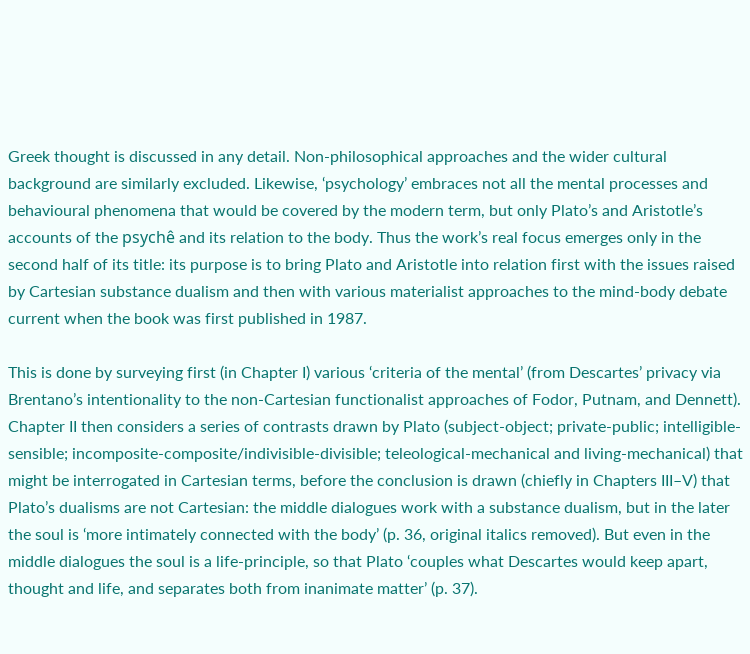Greek thought is discussed in any detail. Non-philosophical approaches and the wider cultural background are similarly excluded. Likewise, ‘psychology’ embraces not all the mental processes and behavioural phenomena that would be covered by the modern term, but only Plato’s and Aristotle’s accounts of the psychê and its relation to the body. Thus the work’s real focus emerges only in the second half of its title: its purpose is to bring Plato and Aristotle into relation first with the issues raised by Cartesian substance dualism and then with various materialist approaches to the mind-body debate current when the book was first published in 1987.

This is done by surveying first (in Chapter I) various ‘criteria of the mental’ (from Descartes’ privacy via Brentano’s intentionality to the non-Cartesian functionalist approaches of Fodor, Putnam, and Dennett). Chapter II then considers a series of contrasts drawn by Plato (subject-object; private-public; intelligible-sensible; incomposite-composite/indivisible-divisible; teleological-mechanical and living-mechanical) that might be interrogated in Cartesian terms, before the conclusion is drawn (chiefly in Chapters III–V) that Plato’s dualisms are not Cartesian: the middle dialogues work with a substance dualism, but in the later the soul is ‘more intimately connected with the body’ (p. 36, original italics removed). But even in the middle dialogues the soul is a life-principle, so that Plato ‘couples what Descartes would keep apart, thought and life, and separates both from inanimate matter’ (p. 37).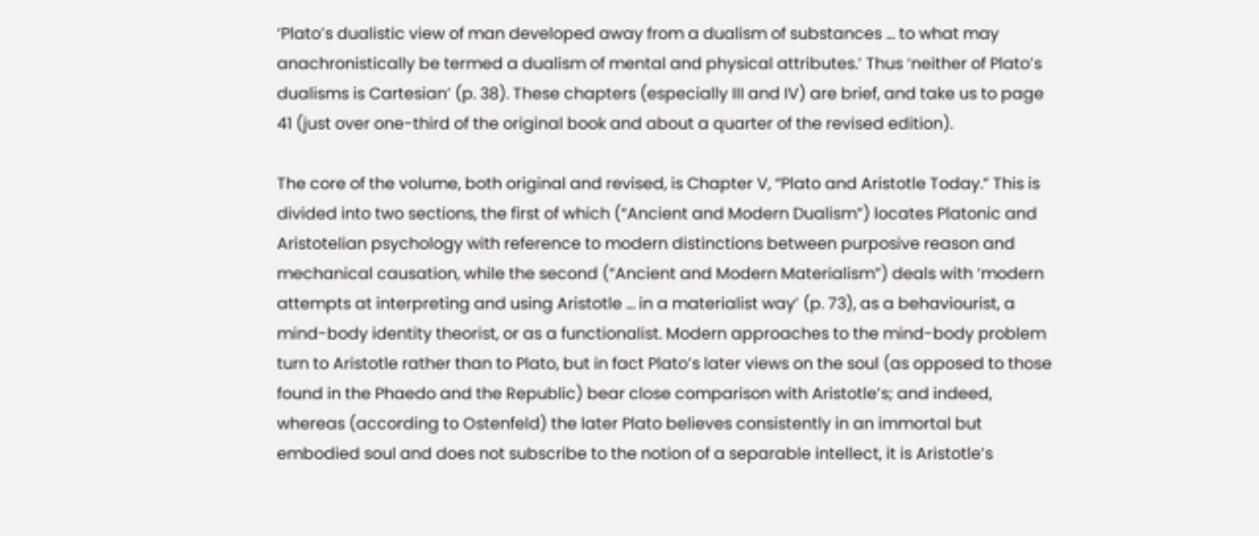‘Plato’s dualistic view of man developed away from a dualism of substances … to what may anachronistically be termed a dualism of mental and physical attributes.’ Thus ‘neither of Plato’s dualisms is Cartesian’ (p. 38). These chapters (especially III and IV) are brief, and take us to page 41 (just over one-third of the original book and about a quarter of the revised edition).

The core of the volume, both original and revised, is Chapter V, “Plato and Aristotle Today.” This is divided into two sections, the first of which (“Ancient and Modern Dualism”) locates Platonic and Aristotelian psychology with reference to modern distinctions between purposive reason and mechanical causation, while the second (“Ancient and Modern Materialism”) deals with ‘modern attempts at interpreting and using Aristotle … in a materialist way’ (p. 73), as a behaviourist, a mind-body identity theorist, or as a functionalist. Modern approaches to the mind-body problem turn to Aristotle rather than to Plato, but in fact Plato’s later views on the soul (as opposed to those found in the Phaedo and the Republic) bear close comparison with Aristotle’s; and indeed, whereas (according to Ostenfeld) the later Plato believes consistently in an immortal but embodied soul and does not subscribe to the notion of a separable intellect, it is Aristotle’s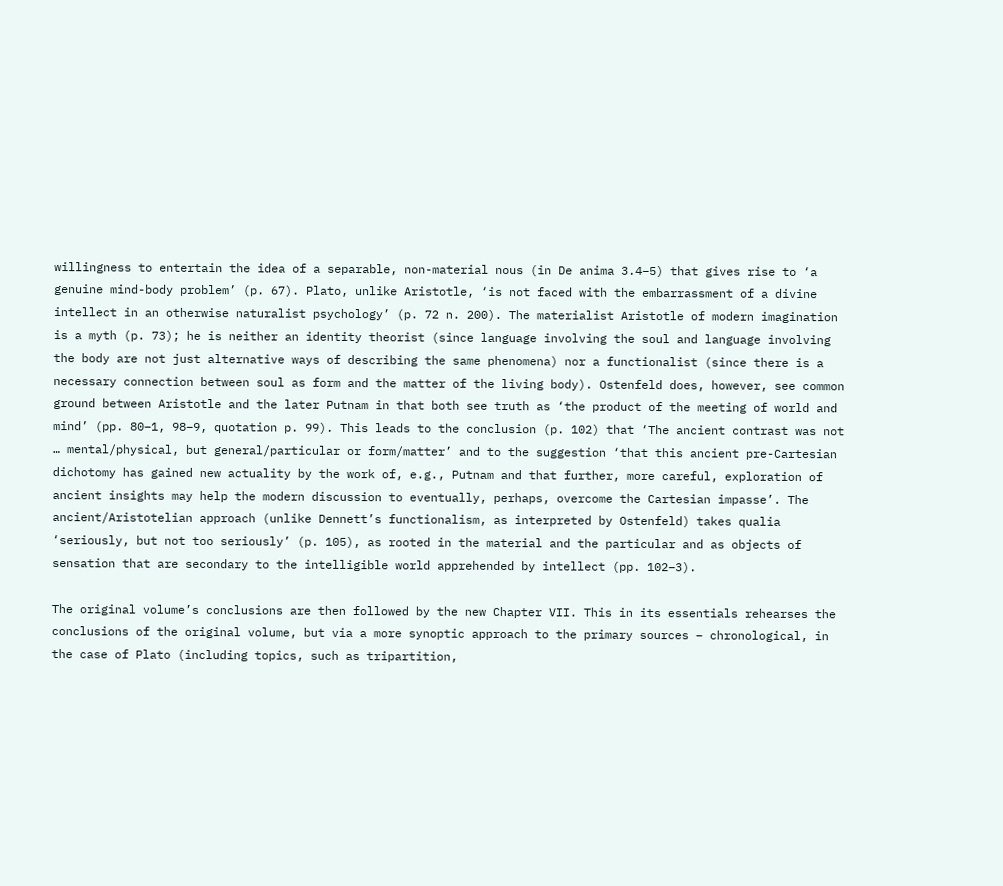willingness to entertain the idea of a separable, non-material nous (in De anima 3.4–5) that gives rise to ‘a genuine mind-body problem’ (p. 67). Plato, unlike Aristotle, ‘is not faced with the embarrassment of a divine intellect in an otherwise naturalist psychology’ (p. 72 n. 200). The materialist Aristotle of modern imagination is a myth (p. 73); he is neither an identity theorist (since language involving the soul and language involving the body are not just alternative ways of describing the same phenomena) nor a functionalist (since there is a necessary connection between soul as form and the matter of the living body). Ostenfeld does, however, see common ground between Aristotle and the later Putnam in that both see truth as ‘the product of the meeting of world and mind’ (pp. 80–1, 98–9, quotation p. 99). This leads to the conclusion (p. 102) that ‘The ancient contrast was not … mental/physical, but general/particular or form/matter’ and to the suggestion ‘that this ancient pre-Cartesian dichotomy has gained new actuality by the work of, e.g., Putnam and that further, more careful, exploration of ancient insights may help the modern discussion to eventually, perhaps, overcome the Cartesian impasse’. The ancient/Aristotelian approach (unlike Dennett’s functionalism, as interpreted by Ostenfeld) takes qualia ‘seriously, but not too seriously’ (p. 105), as rooted in the material and the particular and as objects of sensation that are secondary to the intelligible world apprehended by intellect (pp. 102–3).

The original volume’s conclusions are then followed by the new Chapter VII. This in its essentials rehearses the conclusions of the original volume, but via a more synoptic approach to the primary sources – chronological, in the case of Plato (including topics, such as tripartition,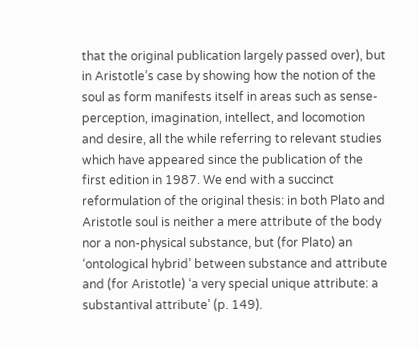that the original publication largely passed over), but in Aristotle’s case by showing how the notion of the soul as form manifests itself in areas such as sense-perception, imagination, intellect, and locomotion and desire, all the while referring to relevant studies which have appeared since the publication of the first edition in 1987. We end with a succinct reformulation of the original thesis: in both Plato and Aristotle soul is neither a mere attribute of the body nor a non-physical substance, but (for Plato) an ‘ontological hybrid’ between substance and attribute and (for Aristotle) ‘a very special unique attribute: a substantival attribute’ (p. 149).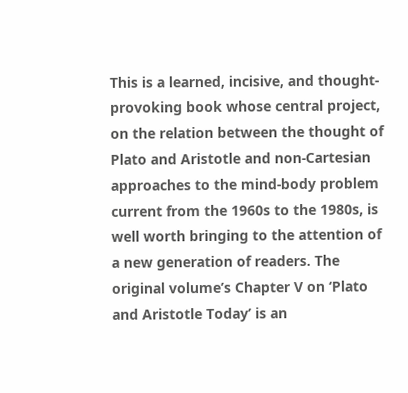This is a learned, incisive, and thought-provoking book whose central project, on the relation between the thought of Plato and Aristotle and non-Cartesian approaches to the mind-body problem current from the 1960s to the 1980s, is well worth bringing to the attention of a new generation of readers. The original volume’s Chapter V on ‘Plato and Aristotle Today’ is an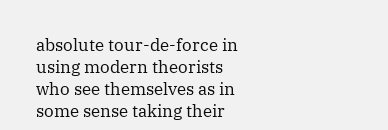absolute tour-de-force in using modern theorists who see themselves as in some sense taking their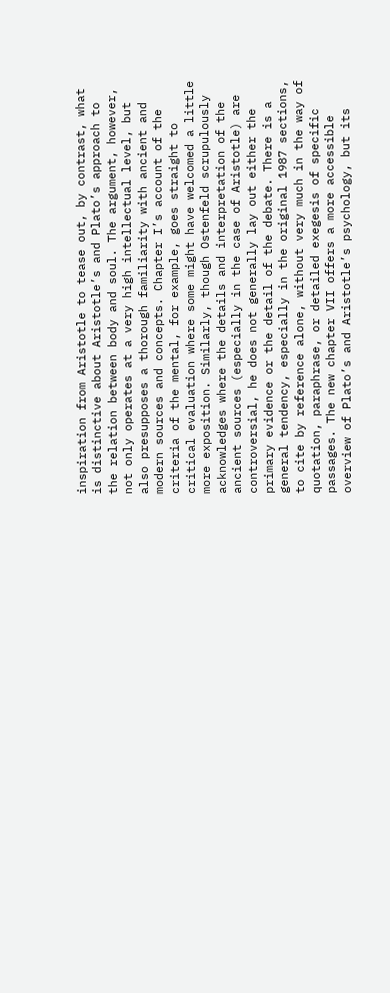inspiration from Aristotle to tease out, by contrast, what is distinctive about Aristotle’s and Plato’s approach to the relation between body and soul. The argument, however, not only operates at a very high intellectual level, but also presupposes a thorough familiarity with ancient and modern sources and concepts. Chapter I’s account of the criteria of the mental, for example, goes straight to critical evaluation where some might have welcomed a little more exposition. Similarly, though Ostenfeld scrupulously acknowledges where the details and interpretation of the ancient sources (especially in the case of Aristotle) are controversial, he does not generally lay out either the primary evidence or the detail of the debate. There is a general tendency, especially in the original 1987 sections, to cite by reference alone, without very much in the way of quotation, paraphrase, or detailed exegesis of specific passages. The new chapter VII offers a more accessible overview of Plato’s and Aristotle’s psychology, but its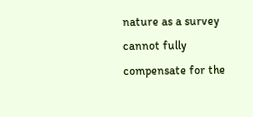nature as a survey cannot fully compensate for the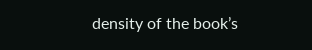density of the book’s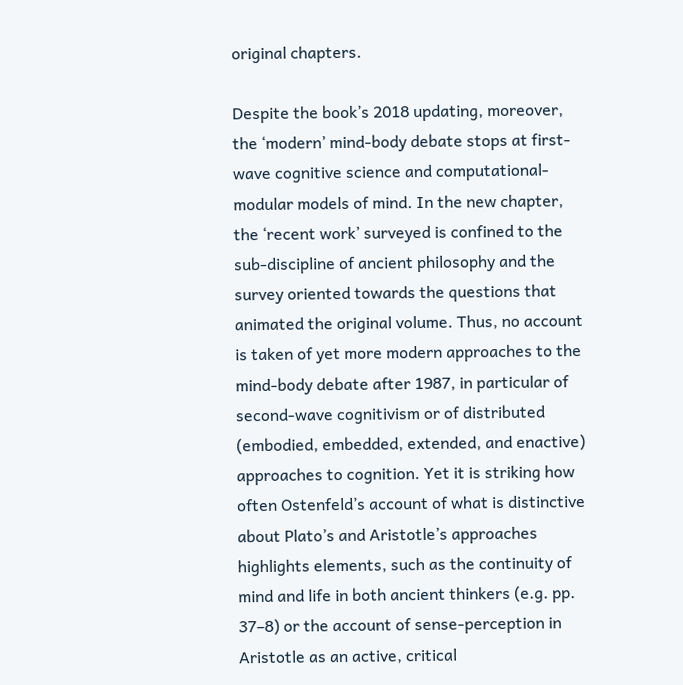original chapters.

Despite the book’s 2018 updating, moreover, the ‘modern’ mind-body debate stops at first-wave cognitive science and computational-modular models of mind. In the new chapter, the ‘recent work’ surveyed is confined to the sub-discipline of ancient philosophy and the survey oriented towards the questions that animated the original volume. Thus, no account is taken of yet more modern approaches to the mind-body debate after 1987, in particular of second-wave cognitivism or of distributed (embodied, embedded, extended, and enactive) approaches to cognition. Yet it is striking how often Ostenfeld’s account of what is distinctive about Plato’s and Aristotle’s approaches highlights elements, such as the continuity of mind and life in both ancient thinkers (e.g. pp. 37–8) or the account of sense-perception in Aristotle as an active, critical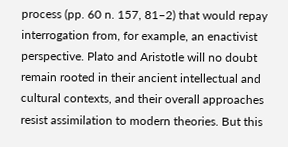process (pp. 60 n. 157, 81–2) that would repay interrogation from, for example, an enactivist perspective. Plato and Aristotle will no doubt remain rooted in their ancient intellectual and cultural contexts, and their overall approaches resist assimilation to modern theories. But this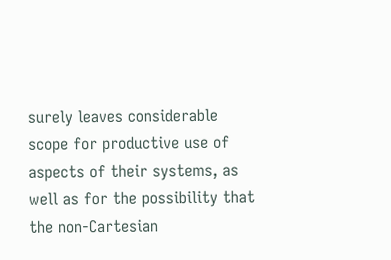surely leaves considerable scope for productive use of aspects of their systems, as well as for the possibility that the non-Cartesian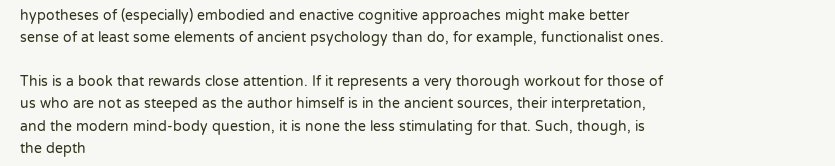hypotheses of (especially) embodied and enactive cognitive approaches might make better sense of at least some elements of ancient psychology than do, for example, functionalist ones.

This is a book that rewards close attention. If it represents a very thorough workout for those of us who are not as steeped as the author himself is in the ancient sources, their interpretation, and the modern mind-body question, it is none the less stimulating for that. Such, though, is the depth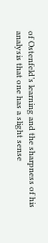of Ostenfeld’s learning and the sharpness of his analysis that one has a slight sense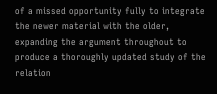of a missed opportunity fully to integrate the newer material with the older, expanding the argument throughout to produce a thoroughly updated study of the relation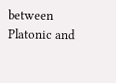between Platonic and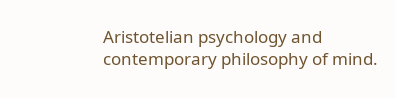Aristotelian psychology and contemporary philosophy of mind.